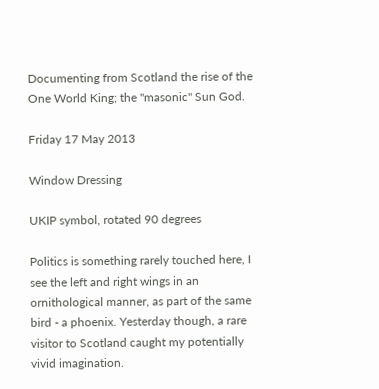Documenting from Scotland the rise of the One World King; the "masonic" Sun God.

Friday 17 May 2013

Window Dressing

UKIP symbol, rotated 90 degrees

Politics is something rarely touched here, I see the left and right wings in an ornithological manner, as part of the same bird - a phoenix. Yesterday though, a rare visitor to Scotland caught my potentially vivid imagination.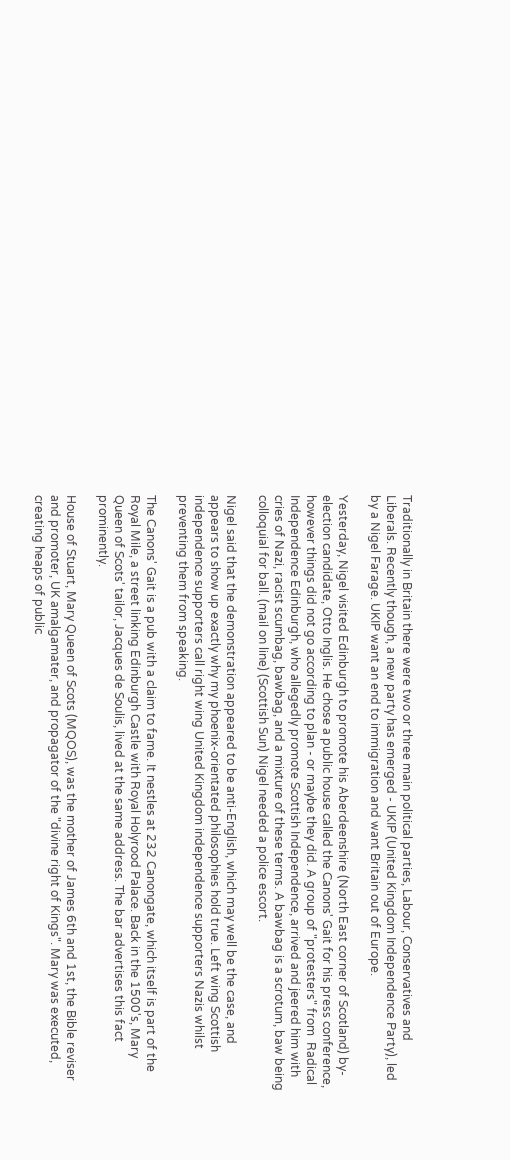Traditionally in Britain there were two or three main political parties, Labour, Conservatives and Liberals. Recently though, a new party has emerged - UKIP (United Kingdom Independence Party), led by a Nigel Farage. UKIP want an end to immigration and want Britain out of Europe.

Yesterday, Nigel visited Edinburgh to promote his Aberdeenshire (North East corner of Scotland) by-election candidate, Otto Inglis. He chose a public house called the Canons' Gait for his press conference, however things did not go according to plan - or maybe they did. A group of "protesters" from  Radical Independence Edinburgh, who allegedly promote Scottish Independence, arrived and jeered him with cries of Nazi, racist scumbag, bawbag, and a mixture of these terms. A bawbag is a scrotum, baw being colloquial for ball. (mail on line) (Scottish Sun) Nigel needed a police escort.

Nigel said that the demonstration appeared to be anti-English, which may well be the case, and appears to show up exactly why my phoenix-orientated philosophies hold true. Left wing Scottish independence supporters call right wing United Kingdom independence supporters Nazis whilst preventing them from speaking.

The Canons' Gait is a pub with a claim to fame. It nestles at 232 Canongate, which itself is part of the Royal Mile, a street linking Edinburgh Castle with Royal Holyrood Palace. Back in the 1500's, Mary Queen of Scots' tailor, Jacques de Soulis, lived at the same address. The bar advertises this fact prominently.

House of Stuart, Mary Queen of Scots (MQOS), was the mother of James 6th and 1st, the Bible reviser and promoter, UK amalgamater, and propagator of the "divine right of Kings". Mary was executed, creating heaps of public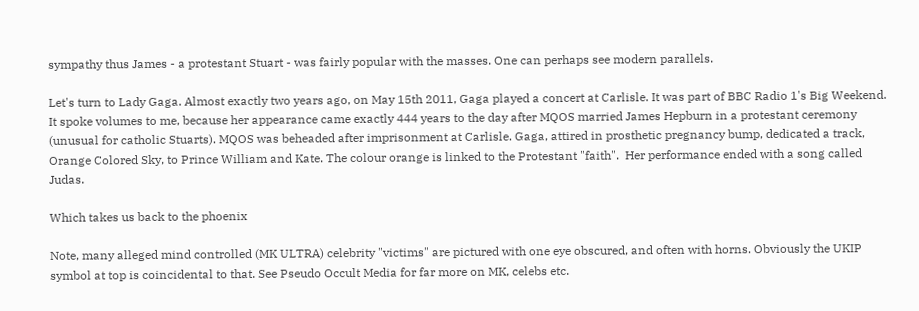sympathy thus James - a protestant Stuart - was fairly popular with the masses. One can perhaps see modern parallels.

Let's turn to Lady Gaga. Almost exactly two years ago, on May 15th 2011, Gaga played a concert at Carlisle. It was part of BBC Radio 1's Big Weekend. It spoke volumes to me, because her appearance came exactly 444 years to the day after MQOS married James Hepburn in a protestant ceremony (unusual for catholic Stuarts). MQOS was beheaded after imprisonment at Carlisle. Gaga, attired in prosthetic pregnancy bump, dedicated a track, Orange Colored Sky, to Prince William and Kate. The colour orange is linked to the Protestant "faith".  Her performance ended with a song called Judas.

Which takes us back to the phoenix

Note, many alleged mind controlled (MK ULTRA) celebrity "victims" are pictured with one eye obscured, and often with horns. Obviously the UKIP symbol at top is coincidental to that. See Pseudo Occult Media for far more on MK, celebs etc.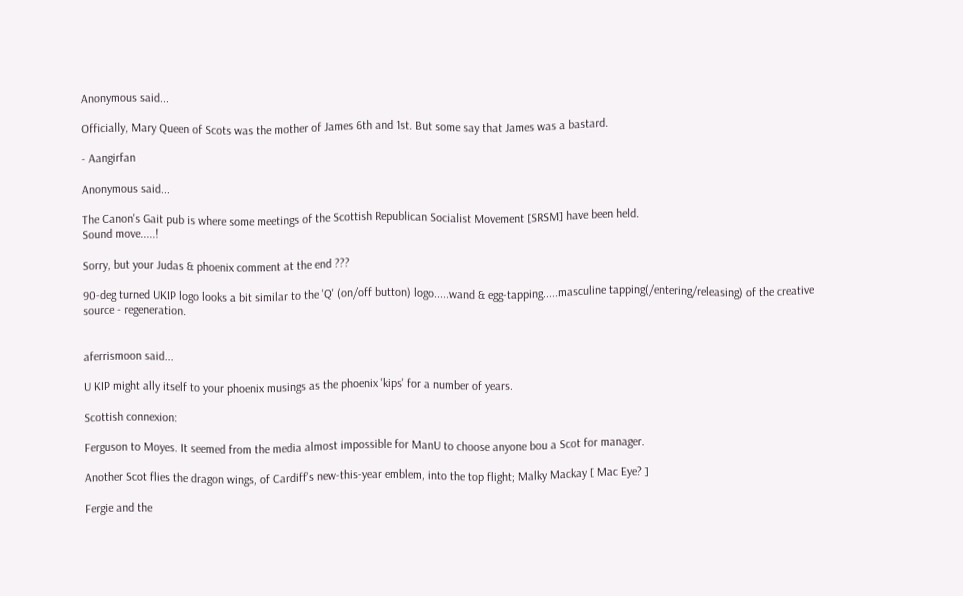Anonymous said...

Officially, Mary Queen of Scots was the mother of James 6th and 1st. But some say that James was a bastard.

- Aangirfan

Anonymous said...

The Canon's Gait pub is where some meetings of the Scottish Republican Socialist Movement [SRSM] have been held.
Sound move.....!

Sorry, but your Judas & phoenix comment at the end ???

90-deg turned UKIP logo looks a bit similar to the 'Q' (on/off button) logo.....wand & egg-tapping.....masculine tapping(/entering/releasing) of the creative source - regeneration.


aferrismoon said...

U KIP might ally itself to your phoenix musings as the phoenix 'kips' for a number of years.

Scottish connexion:

Ferguson to Moyes. It seemed from the media almost impossible for ManU to choose anyone bou a Scot for manager.

Another Scot flies the dragon wings, of Cardiff's new-this-year emblem, into the top flight; Malky Mackay [ Mac Eye? ]

Fergie and the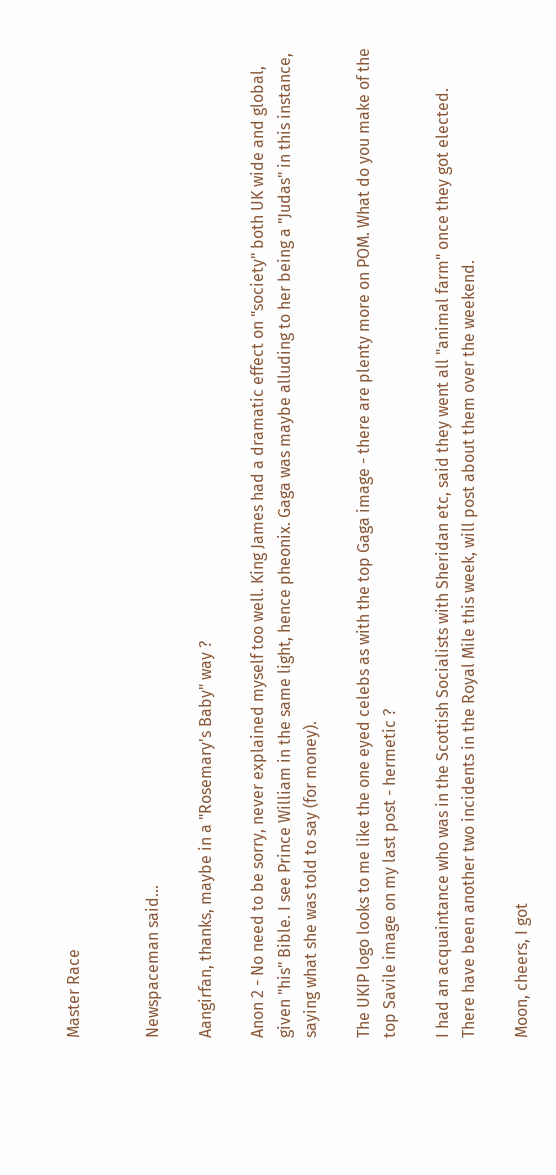Master Race


Newspaceman said...

Aangirfan, thanks, maybe in a "Rosemary's Baby" way ?

Anon 2 - No need to be sorry, never explained myself too well. King James had a dramatic effect on "society" both UK wide and global, given "his" Bible. I see Prince William in the same light, hence pheonix. Gaga was maybe alluding to her being a "Judas" in this instance, saying what she was told to say (for money).

The UKIP logo looks to me like the one eyed celebs as with the top Gaga image - there are plenty more on POM. What do you make of the top Savile image on my last post - hermetic ?

I had an acquaintance who was in the Scottish Socialists with Sheridan etc, said they went all "animal farm" once they got elected. There have been another two incidents in the Royal Mile this week, will post about them over the weekend.

Moon, cheers, I got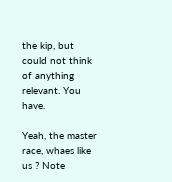the kip, but could not think of anything relevant. You have.

Yeah, the master race, whaes like us ? Note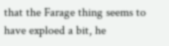that the Farage thing seems to have exploed a bit, he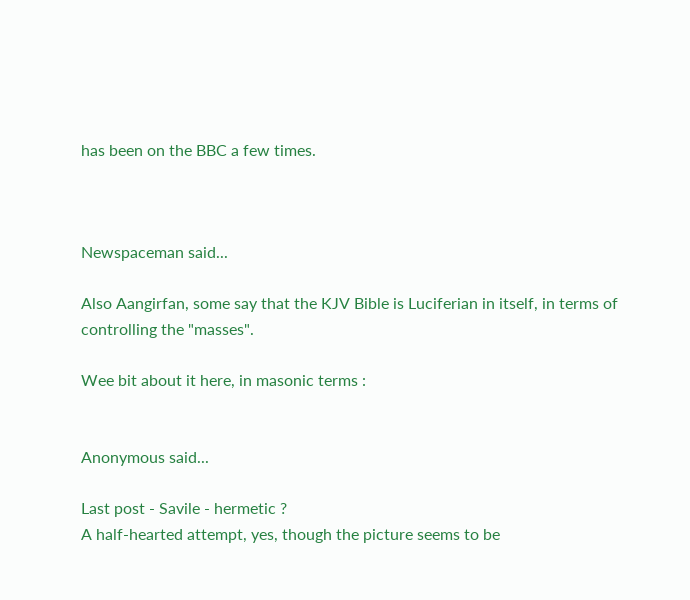has been on the BBC a few times.



Newspaceman said...

Also Aangirfan, some say that the KJV Bible is Luciferian in itself, in terms of controlling the "masses".

Wee bit about it here, in masonic terms :


Anonymous said...

Last post - Savile - hermetic ?
A half-hearted attempt, yes, though the picture seems to be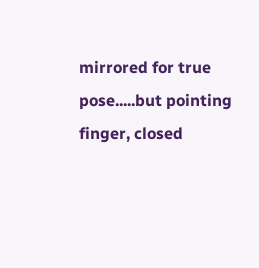mirrored for true pose.....but pointing finger, closed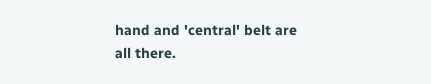hand and 'central' belt are all there.